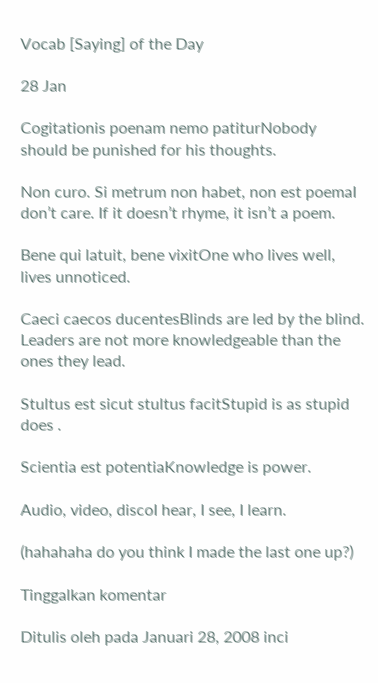Vocab [Saying] of the Day

28 Jan

Cogitationis poenam nemo patiturNobody should be punished for his thoughts.

Non curo. Si metrum non habet, non est poemaI don’t care. If it doesn’t rhyme, it isn’t a poem.

Bene qui latuit, bene vixitOne who lives well, lives unnoticed.

Caeci caecos ducentesBlinds are led by the blind. Leaders are not more knowledgeable than the ones they lead.

Stultus est sicut stultus facitStupid is as stupid does .

Scientia est potentiaKnowledge is power.

Audio, video, discoI hear, I see, I learn.

(hahahaha do you think I made the last one up?)

Tinggalkan komentar

Ditulis oleh pada Januari 28, 2008 inci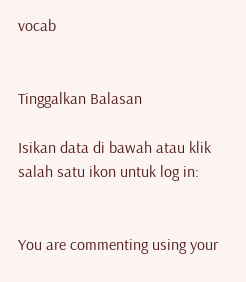vocab


Tinggalkan Balasan

Isikan data di bawah atau klik salah satu ikon untuk log in:


You are commenting using your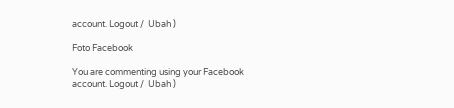account. Logout /  Ubah )

Foto Facebook

You are commenting using your Facebook account. Logout /  Ubah )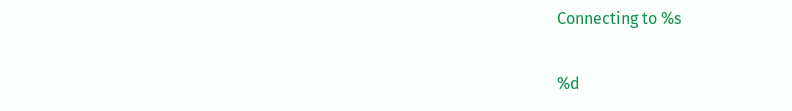Connecting to %s

%d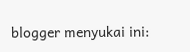blogger menyukai ini: